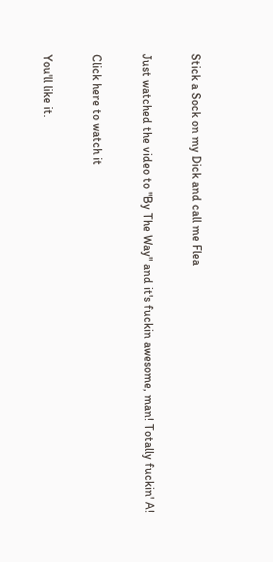Stick a Sock on my Dick and call me Flea

Just watched the video to "By The Way" and it's fuckin awesome, man! Totally fuckin' A!

Click here to watch it

You'll like it.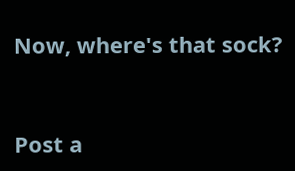Now, where's that sock?


Post a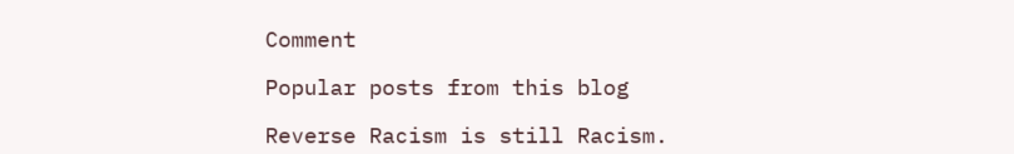Comment

Popular posts from this blog

Reverse Racism is still Racism.